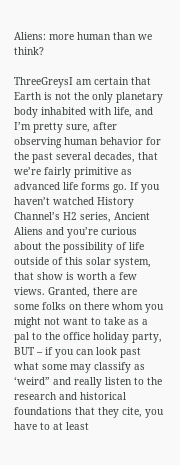Aliens: more human than we think?

ThreeGreysI am certain that Earth is not the only planetary body inhabited with life, and I’m pretty sure, after observing human behavior for the past several decades, that we’re fairly primitive as advanced life forms go. If you haven’t watched History Channel’s H2 series, Ancient Aliens and you’re curious about the possibility of life outside of this solar system, that show is worth a few views. Granted, there are some folks on there whom you might not want to take as a pal to the office holiday party, BUT – if you can look past what some may classify as ‘weird” and really listen to the research and historical foundations that they cite, you have to at least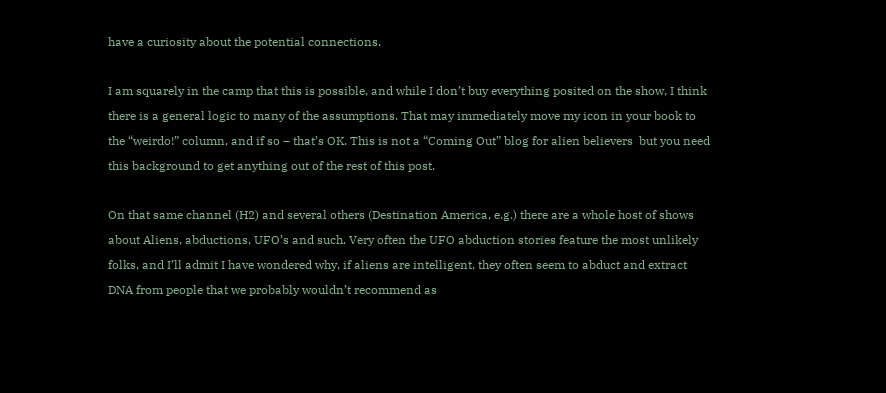have a curiosity about the potential connections.

I am squarely in the camp that this is possible, and while I don’t buy everything posited on the show, I think there is a general logic to many of the assumptions. That may immediately move my icon in your book to the “weirdo!” column, and if so – that’s OK. This is not a “Coming Out” blog for alien believers  but you need this background to get anything out of the rest of this post.

On that same channel (H2) and several others (Destination America, e.g.) there are a whole host of shows about Aliens, abductions, UFO’s and such. Very often the UFO abduction stories feature the most unlikely folks, and I’ll admit I have wondered why, if aliens are intelligent, they often seem to abduct and extract DNA from people that we probably wouldn’t recommend as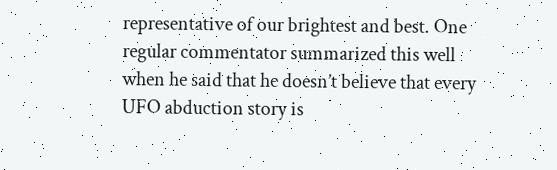representative of our brightest and best. One regular commentator summarized this well when he said that he doesn’t believe that every UFO abduction story is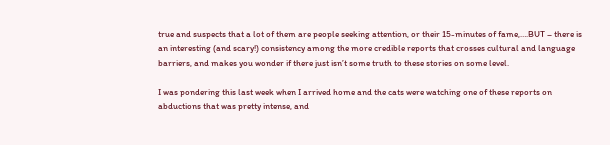true and suspects that a lot of them are people seeking attention, or their 15-minutes of fame,….BUT – there is an interesting (and scary!) consistency among the more credible reports that crosses cultural and language barriers, and makes you wonder if there just isn’t some truth to these stories on some level.

I was pondering this last week when I arrived home and the cats were watching one of these reports on abductions that was pretty intense, and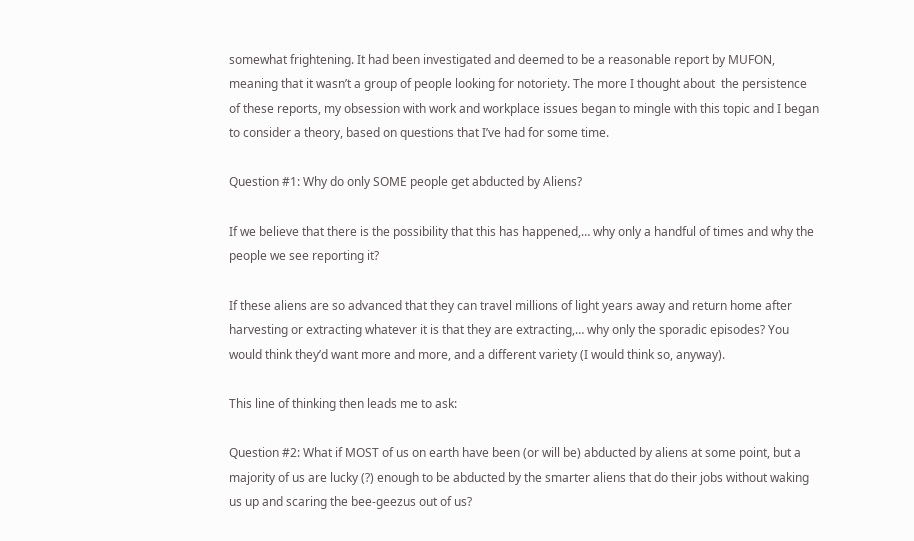somewhat frightening. It had been investigated and deemed to be a reasonable report by MUFON, meaning that it wasn’t a group of people looking for notoriety. The more I thought about  the persistence of these reports, my obsession with work and workplace issues began to mingle with this topic and I began to consider a theory, based on questions that I’ve had for some time.

Question #1: Why do only SOME people get abducted by Aliens?

If we believe that there is the possibility that this has happened,… why only a handful of times and why the people we see reporting it?

If these aliens are so advanced that they can travel millions of light years away and return home after harvesting or extracting whatever it is that they are extracting,… why only the sporadic episodes? You would think they’d want more and more, and a different variety (I would think so, anyway).

This line of thinking then leads me to ask:

Question #2: What if MOST of us on earth have been (or will be) abducted by aliens at some point, but a majority of us are lucky (?) enough to be abducted by the smarter aliens that do their jobs without waking us up and scaring the bee-geezus out of us?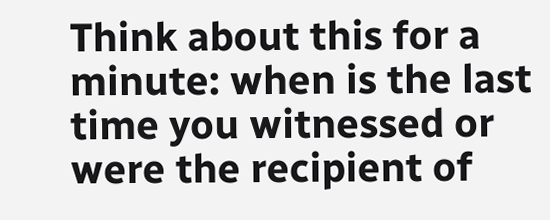Think about this for a minute: when is the last time you witnessed or were the recipient of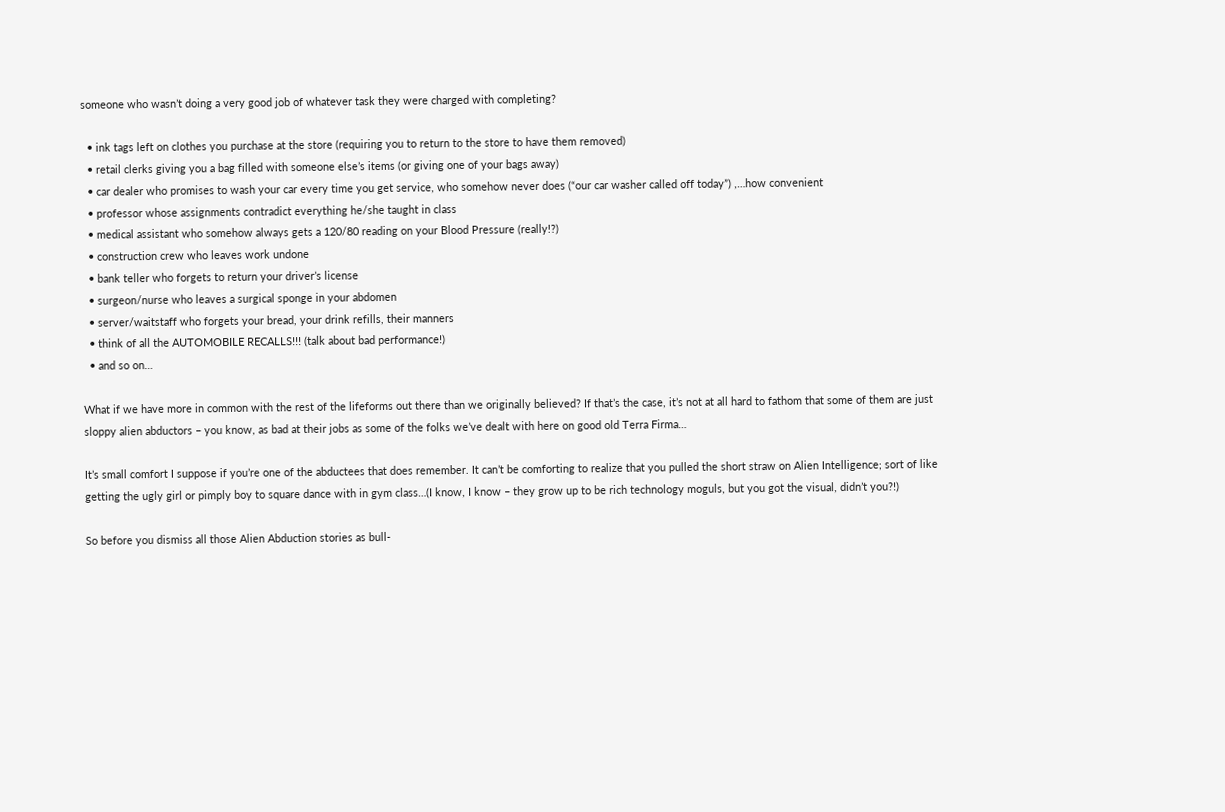someone who wasn’t doing a very good job of whatever task they were charged with completing?

  • ink tags left on clothes you purchase at the store (requiring you to return to the store to have them removed)
  • retail clerks giving you a bag filled with someone else’s items (or giving one of your bags away)
  • car dealer who promises to wash your car every time you get service, who somehow never does (“our car washer called off today”) ,…how convenient
  • professor whose assignments contradict everything he/she taught in class
  • medical assistant who somehow always gets a 120/80 reading on your Blood Pressure (really!?)
  • construction crew who leaves work undone
  • bank teller who forgets to return your driver’s license
  • surgeon/nurse who leaves a surgical sponge in your abdomen
  • server/waitstaff who forgets your bread, your drink refills, their manners
  • think of all the AUTOMOBILE RECALLS!!! (talk about bad performance!)
  • and so on…

What if we have more in common with the rest of the lifeforms out there than we originally believed? If that’s the case, it’s not at all hard to fathom that some of them are just sloppy alien abductors – you know, as bad at their jobs as some of the folks we’ve dealt with here on good old Terra Firma…

It’s small comfort I suppose if you’re one of the abductees that does remember. It can’t be comforting to realize that you pulled the short straw on Alien Intelligence; sort of like getting the ugly girl or pimply boy to square dance with in gym class…(I know, I know – they grow up to be rich technology moguls, but you got the visual, didn’t you?!)

So before you dismiss all those Alien Abduction stories as bull-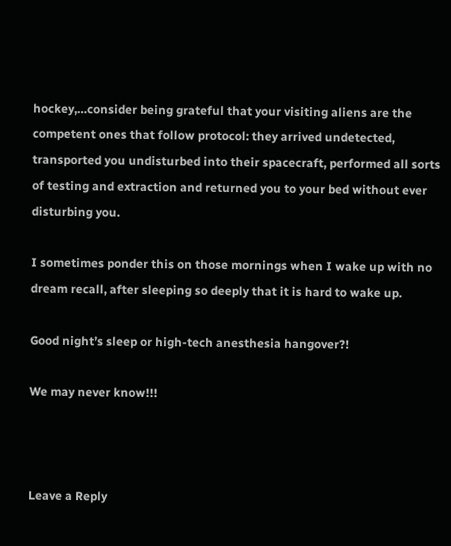hockey,…consider being grateful that your visiting aliens are the competent ones that follow protocol: they arrived undetected, transported you undisturbed into their spacecraft, performed all sorts of testing and extraction and returned you to your bed without ever disturbing you.

I sometimes ponder this on those mornings when I wake up with no dream recall, after sleeping so deeply that it is hard to wake up.

Good night’s sleep or high-tech anesthesia hangover?!

We may never know!!!



Leave a Reply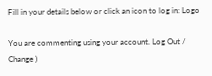Fill in your details below or click an icon to log in: Logo

You are commenting using your account. Log Out / Change )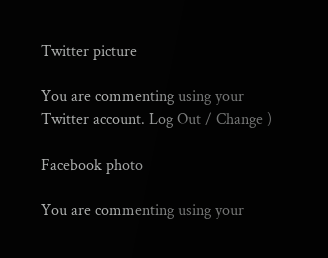Twitter picture

You are commenting using your Twitter account. Log Out / Change )

Facebook photo

You are commenting using your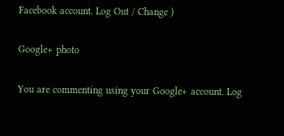Facebook account. Log Out / Change )

Google+ photo

You are commenting using your Google+ account. Log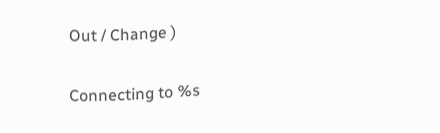Out / Change )

Connecting to %s